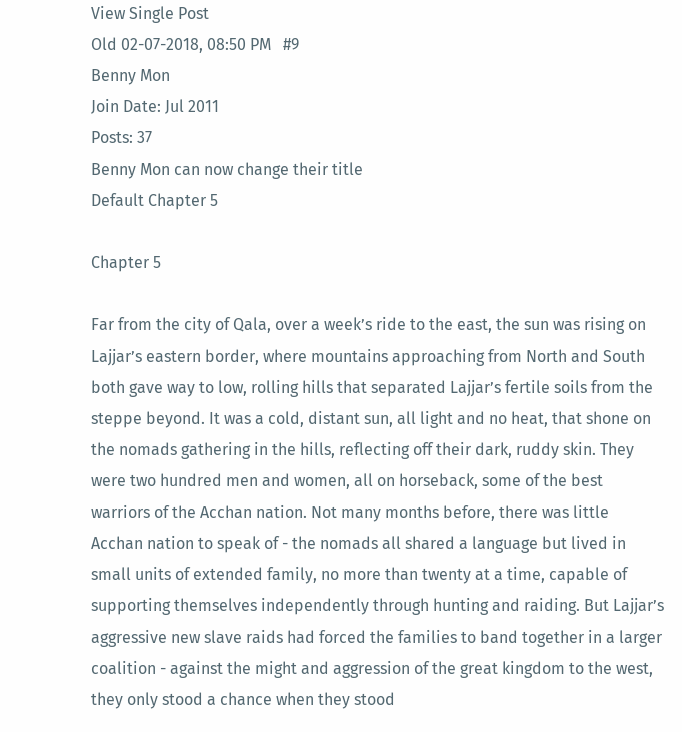View Single Post
Old 02-07-2018, 08:50 PM   #9
Benny Mon
Join Date: Jul 2011
Posts: 37
Benny Mon can now change their title
Default Chapter 5

Chapter 5

Far from the city of Qala, over a week’s ride to the east, the sun was rising on Lajjar’s eastern border, where mountains approaching from North and South both gave way to low, rolling hills that separated Lajjar’s fertile soils from the steppe beyond. It was a cold, distant sun, all light and no heat, that shone on the nomads gathering in the hills, reflecting off their dark, ruddy skin. They were two hundred men and women, all on horseback, some of the best warriors of the Acchan nation. Not many months before, there was little Acchan nation to speak of - the nomads all shared a language but lived in small units of extended family, no more than twenty at a time, capable of supporting themselves independently through hunting and raiding. But Lajjar’s aggressive new slave raids had forced the families to band together in a larger coalition - against the might and aggression of the great kingdom to the west, they only stood a chance when they stood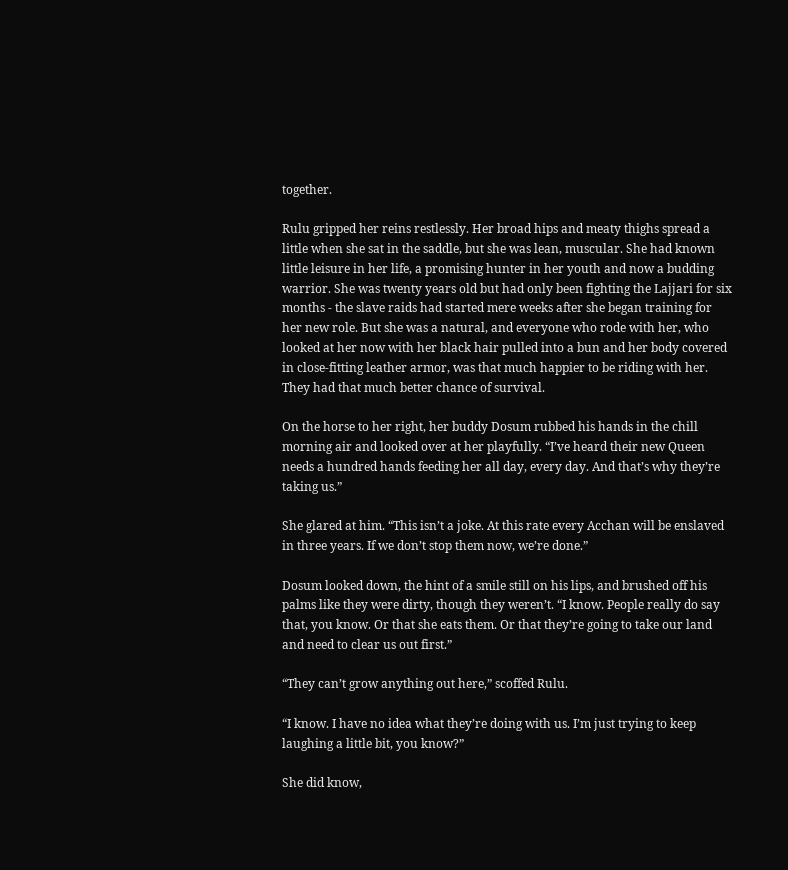together.

Rulu gripped her reins restlessly. Her broad hips and meaty thighs spread a little when she sat in the saddle, but she was lean, muscular. She had known little leisure in her life, a promising hunter in her youth and now a budding warrior. She was twenty years old but had only been fighting the Lajjari for six months - the slave raids had started mere weeks after she began training for her new role. But she was a natural, and everyone who rode with her, who looked at her now with her black hair pulled into a bun and her body covered in close-fitting leather armor, was that much happier to be riding with her. They had that much better chance of survival.

On the horse to her right, her buddy Dosum rubbed his hands in the chill morning air and looked over at her playfully. “I’ve heard their new Queen needs a hundred hands feeding her all day, every day. And that’s why they’re taking us.”

She glared at him. “This isn’t a joke. At this rate every Acchan will be enslaved in three years. If we don’t stop them now, we’re done.”

Dosum looked down, the hint of a smile still on his lips, and brushed off his palms like they were dirty, though they weren’t. “I know. People really do say that, you know. Or that she eats them. Or that they’re going to take our land and need to clear us out first.”

“They can’t grow anything out here,” scoffed Rulu.

“I know. I have no idea what they’re doing with us. I’m just trying to keep laughing a little bit, you know?”

She did know,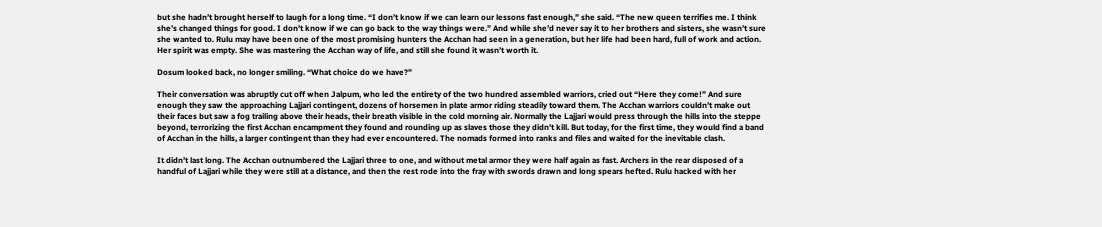but she hadn’t brought herself to laugh for a long time. “I don’t know if we can learn our lessons fast enough,” she said. “The new queen terrifies me. I think she’s changed things for good. I don’t know if we can go back to the way things were.” And while she’d never say it to her brothers and sisters, she wasn’t sure she wanted to. Rulu may have been one of the most promising hunters the Acchan had seen in a generation, but her life had been hard, full of work and action. Her spirit was empty. She was mastering the Acchan way of life, and still she found it wasn’t worth it.

Dosum looked back, no longer smiling. “What choice do we have?”

Their conversation was abruptly cut off when Jalpum, who led the entirety of the two hundred assembled warriors, cried out “Here they come!” And sure enough they saw the approaching Lajjari contingent, dozens of horsemen in plate armor riding steadily toward them. The Acchan warriors couldn’t make out their faces but saw a fog trailing above their heads, their breath visible in the cold morning air. Normally the Lajjari would press through the hills into the steppe beyond, terrorizing the first Acchan encampment they found and rounding up as slaves those they didn’t kill. But today, for the first time, they would find a band of Acchan in the hills, a larger contingent than they had ever encountered. The nomads formed into ranks and files and waited for the inevitable clash.

It didn’t last long. The Acchan outnumbered the Lajjari three to one, and without metal armor they were half again as fast. Archers in the rear disposed of a handful of Lajjari while they were still at a distance, and then the rest rode into the fray with swords drawn and long spears hefted. Rulu hacked with her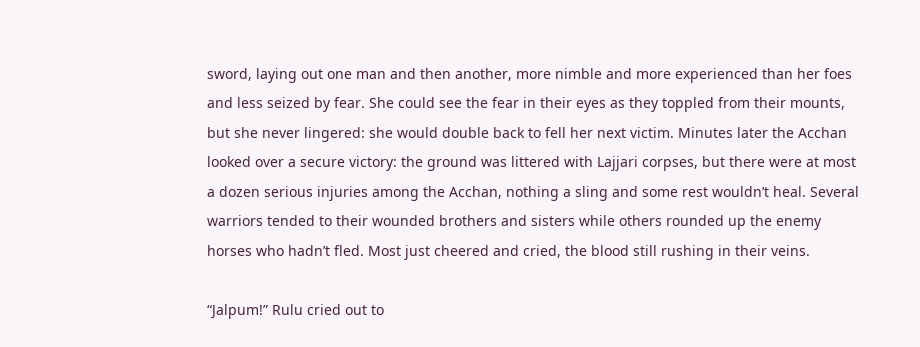sword, laying out one man and then another, more nimble and more experienced than her foes and less seized by fear. She could see the fear in their eyes as they toppled from their mounts, but she never lingered: she would double back to fell her next victim. Minutes later the Acchan looked over a secure victory: the ground was littered with Lajjari corpses, but there were at most a dozen serious injuries among the Acchan, nothing a sling and some rest wouldn’t heal. Several warriors tended to their wounded brothers and sisters while others rounded up the enemy horses who hadn’t fled. Most just cheered and cried, the blood still rushing in their veins.

“Jalpum!” Rulu cried out to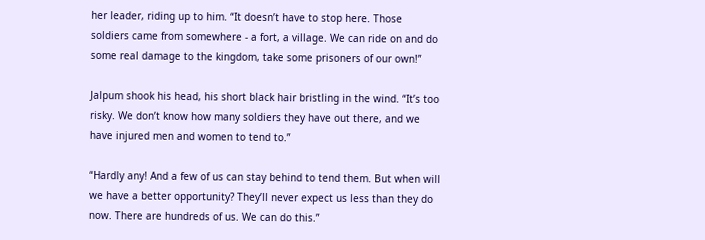her leader, riding up to him. “It doesn’t have to stop here. Those soldiers came from somewhere - a fort, a village. We can ride on and do some real damage to the kingdom, take some prisoners of our own!”

Jalpum shook his head, his short black hair bristling in the wind. “It’s too risky. We don’t know how many soldiers they have out there, and we have injured men and women to tend to.”

“Hardly any! And a few of us can stay behind to tend them. But when will we have a better opportunity? They’ll never expect us less than they do now. There are hundreds of us. We can do this.”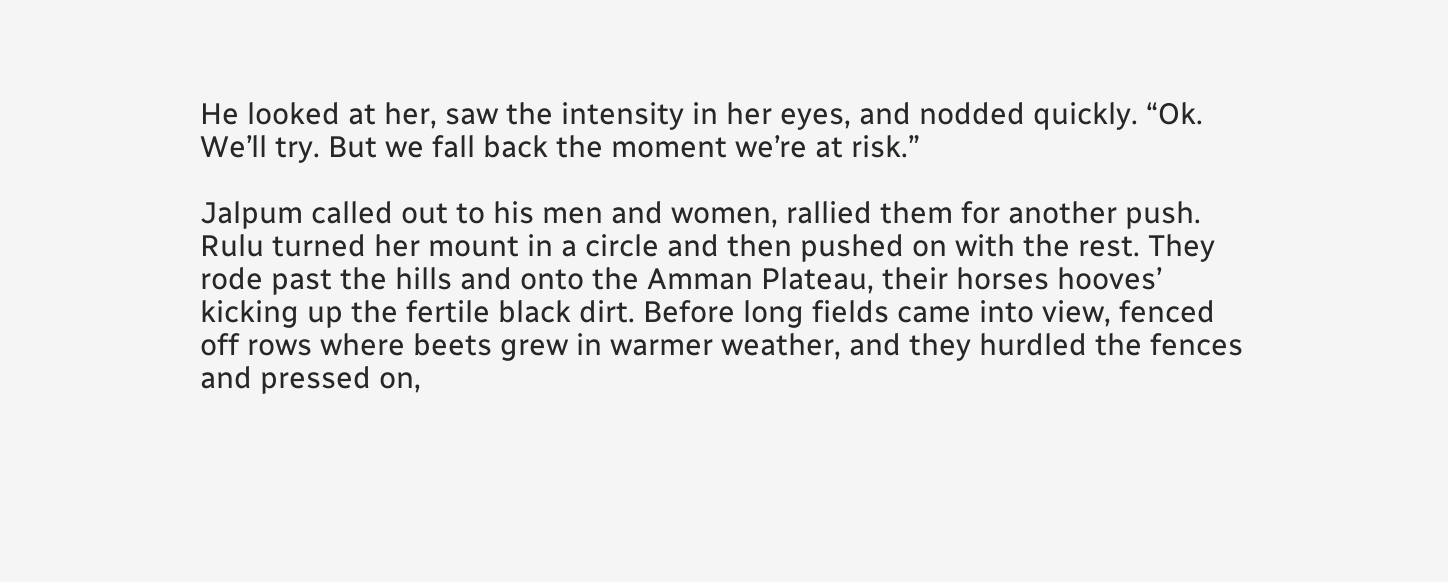He looked at her, saw the intensity in her eyes, and nodded quickly. “Ok. We’ll try. But we fall back the moment we’re at risk.”

Jalpum called out to his men and women, rallied them for another push. Rulu turned her mount in a circle and then pushed on with the rest. They rode past the hills and onto the Amman Plateau, their horses hooves’ kicking up the fertile black dirt. Before long fields came into view, fenced off rows where beets grew in warmer weather, and they hurdled the fences and pressed on,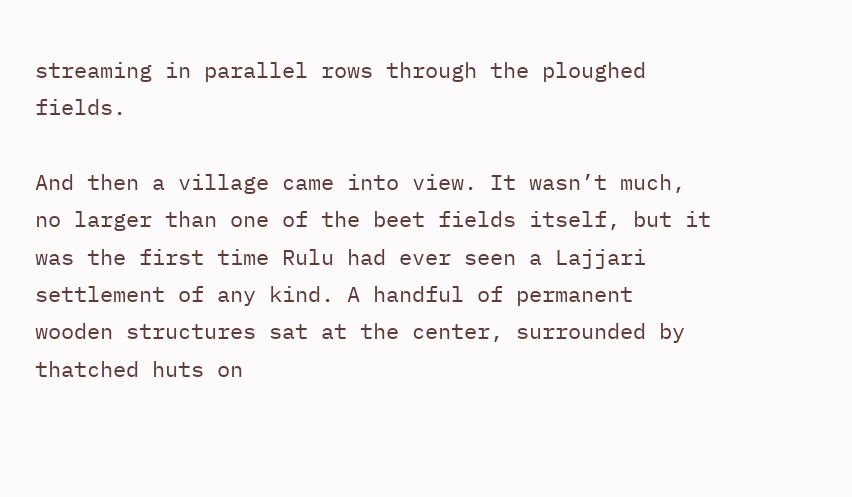streaming in parallel rows through the ploughed fields.

And then a village came into view. It wasn’t much, no larger than one of the beet fields itself, but it was the first time Rulu had ever seen a Lajjari settlement of any kind. A handful of permanent wooden structures sat at the center, surrounded by thatched huts on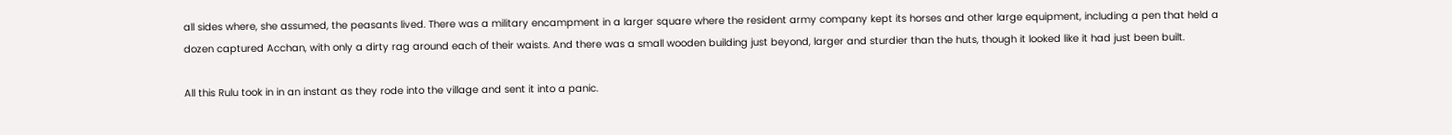all sides where, she assumed, the peasants lived. There was a military encampment in a larger square where the resident army company kept its horses and other large equipment, including a pen that held a dozen captured Acchan, with only a dirty rag around each of their waists. And there was a small wooden building just beyond, larger and sturdier than the huts, though it looked like it had just been built.

All this Rulu took in in an instant as they rode into the village and sent it into a panic.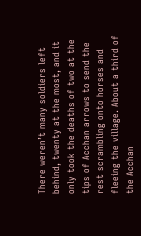There weren’t many soldiers left behind, twenty at the most, and it only took the deaths of two at the tips of Acchan arrows to send the rest scrambling onto horses and fleeing the village. About a third of the Acchan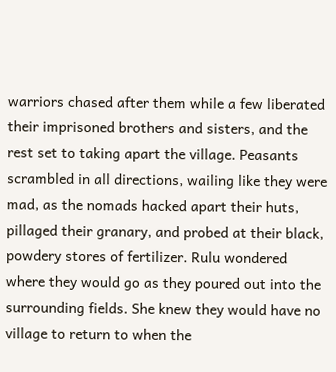warriors chased after them while a few liberated their imprisoned brothers and sisters, and the rest set to taking apart the village. Peasants scrambled in all directions, wailing like they were mad, as the nomads hacked apart their huts, pillaged their granary, and probed at their black, powdery stores of fertilizer. Rulu wondered where they would go as they poured out into the surrounding fields. She knew they would have no village to return to when the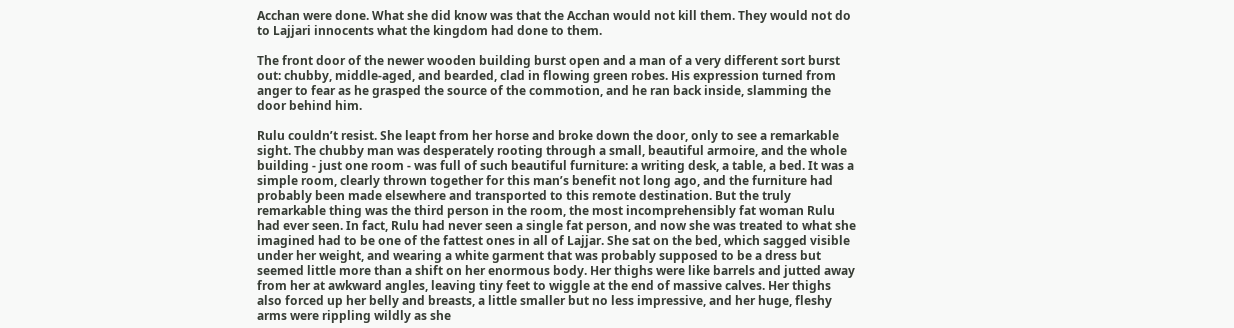Acchan were done. What she did know was that the Acchan would not kill them. They would not do to Lajjari innocents what the kingdom had done to them.

The front door of the newer wooden building burst open and a man of a very different sort burst out: chubby, middle-aged, and bearded, clad in flowing green robes. His expression turned from anger to fear as he grasped the source of the commotion, and he ran back inside, slamming the door behind him.

Rulu couldn’t resist. She leapt from her horse and broke down the door, only to see a remarkable sight. The chubby man was desperately rooting through a small, beautiful armoire, and the whole building - just one room - was full of such beautiful furniture: a writing desk, a table, a bed. It was a simple room, clearly thrown together for this man’s benefit not long ago, and the furniture had probably been made elsewhere and transported to this remote destination. But the truly remarkable thing was the third person in the room, the most incomprehensibly fat woman Rulu had ever seen. In fact, Rulu had never seen a single fat person, and now she was treated to what she imagined had to be one of the fattest ones in all of Lajjar. She sat on the bed, which sagged visible under her weight, and wearing a white garment that was probably supposed to be a dress but seemed little more than a shift on her enormous body. Her thighs were like barrels and jutted away from her at awkward angles, leaving tiny feet to wiggle at the end of massive calves. Her thighs also forced up her belly and breasts, a little smaller but no less impressive, and her huge, fleshy arms were rippling wildly as she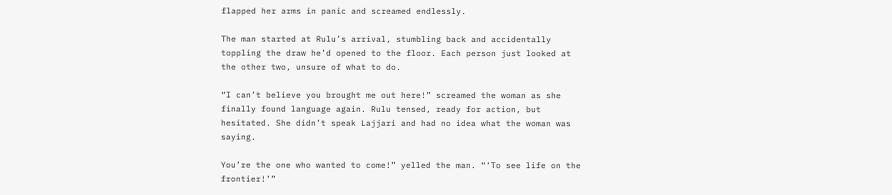flapped her arms in panic and screamed endlessly.

The man started at Rulu’s arrival, stumbling back and accidentally toppling the draw he’d opened to the floor. Each person just looked at the other two, unsure of what to do.

“I can’t believe you brought me out here!” screamed the woman as she finally found language again. Rulu tensed, ready for action, but hesitated. She didn’t speak Lajjari and had no idea what the woman was saying.

You’re the one who wanted to come!” yelled the man. “‘To see life on the frontier!’”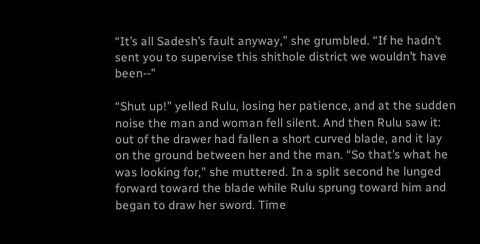“It’s all Sadesh’s fault anyway,” she grumbled. “If he hadn’t sent you to supervise this shithole district we wouldn’t have been--”

“Shut up!” yelled Rulu, losing her patience, and at the sudden noise the man and woman fell silent. And then Rulu saw it: out of the drawer had fallen a short curved blade, and it lay on the ground between her and the man. “So that’s what he was looking for,” she muttered. In a split second he lunged forward toward the blade while Rulu sprung toward him and began to draw her sword. Time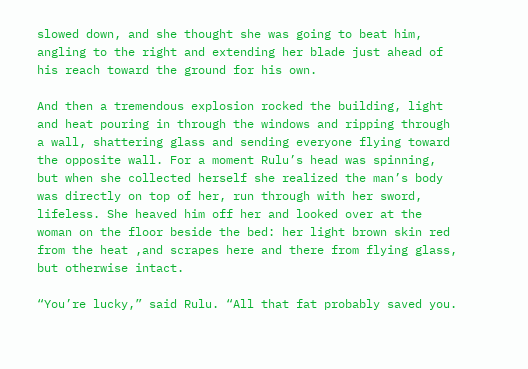slowed down, and she thought she was going to beat him, angling to the right and extending her blade just ahead of his reach toward the ground for his own.

And then a tremendous explosion rocked the building, light and heat pouring in through the windows and ripping through a wall, shattering glass and sending everyone flying toward the opposite wall. For a moment Rulu’s head was spinning, but when she collected herself she realized the man’s body was directly on top of her, run through with her sword, lifeless. She heaved him off her and looked over at the woman on the floor beside the bed: her light brown skin red from the heat ,and scrapes here and there from flying glass, but otherwise intact.

“You’re lucky,” said Rulu. “All that fat probably saved you.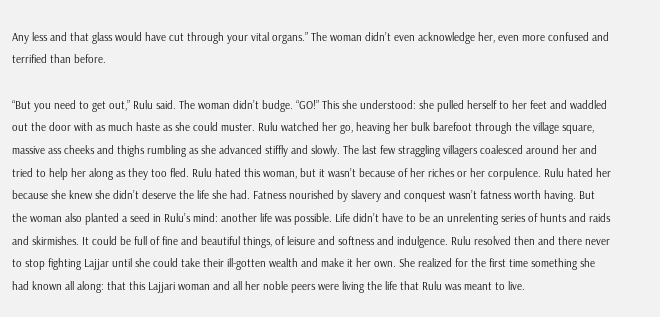Any less and that glass would have cut through your vital organs.” The woman didn’t even acknowledge her, even more confused and terrified than before.

“But you need to get out,” Rulu said. The woman didn’t budge. “GO!” This she understood: she pulled herself to her feet and waddled out the door with as much haste as she could muster. Rulu watched her go, heaving her bulk barefoot through the village square, massive ass cheeks and thighs rumbling as she advanced stiffly and slowly. The last few straggling villagers coalesced around her and tried to help her along as they too fled. Rulu hated this woman, but it wasn’t because of her riches or her corpulence. Rulu hated her because she knew she didn’t deserve the life she had. Fatness nourished by slavery and conquest wasn’t fatness worth having. But the woman also planted a seed in Rulu’s mind: another life was possible. Life didn’t have to be an unrelenting series of hunts and raids and skirmishes. It could be full of fine and beautiful things, of leisure and softness and indulgence. Rulu resolved then and there never to stop fighting Lajjar until she could take their ill-gotten wealth and make it her own. She realized for the first time something she had known all along: that this Lajjari woman and all her noble peers were living the life that Rulu was meant to live.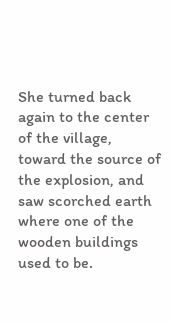She turned back again to the center of the village, toward the source of the explosion, and saw scorched earth where one of the wooden buildings used to be.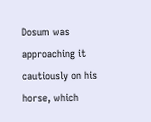Dosum was approaching it cautiously on his horse, which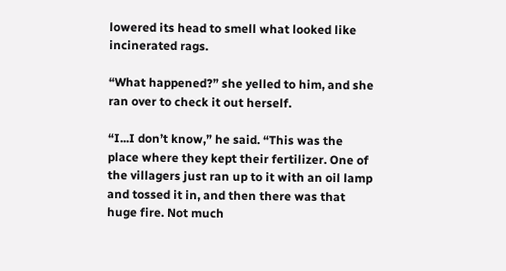lowered its head to smell what looked like incinerated rags.

“What happened?” she yelled to him, and she ran over to check it out herself.

“I...I don’t know,” he said. “This was the place where they kept their fertilizer. One of the villagers just ran up to it with an oil lamp and tossed it in, and then there was that huge fire. Not much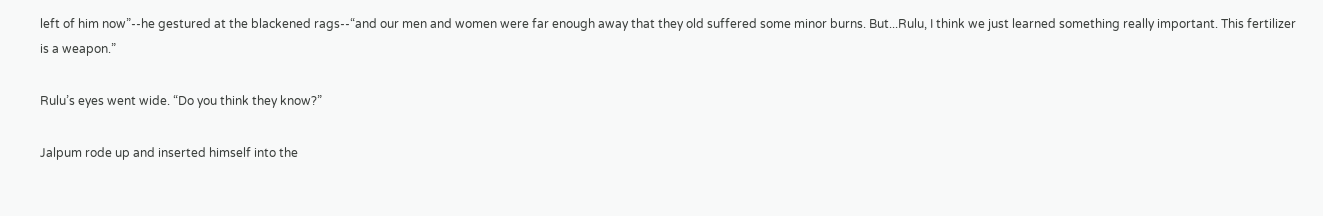left of him now”--he gestured at the blackened rags--“and our men and women were far enough away that they old suffered some minor burns. But...Rulu, I think we just learned something really important. This fertilizer is a weapon.”

Rulu’s eyes went wide. “Do you think they know?”

Jalpum rode up and inserted himself into the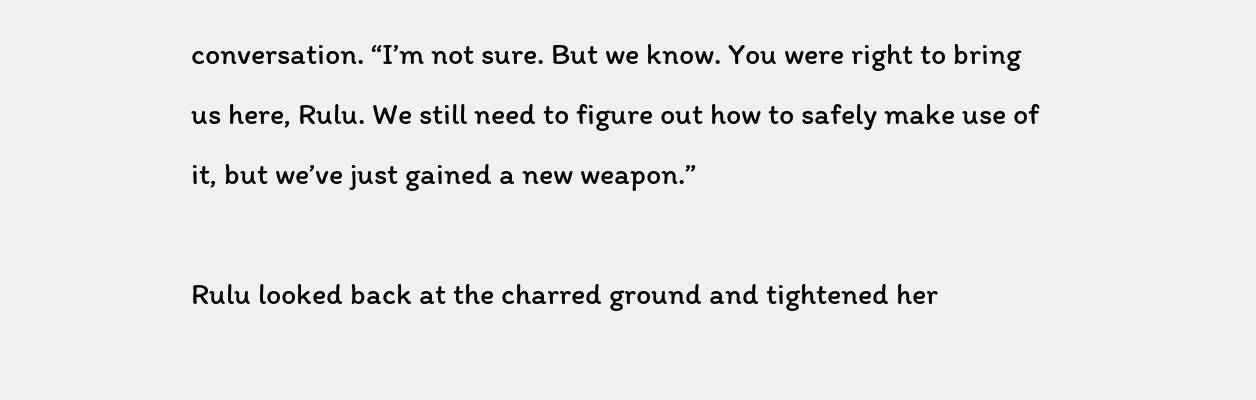conversation. “I’m not sure. But we know. You were right to bring us here, Rulu. We still need to figure out how to safely make use of it, but we’ve just gained a new weapon.”

Rulu looked back at the charred ground and tightened her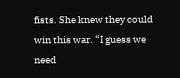fists. She knew they could win this war. “I guess we need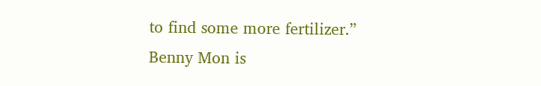to find some more fertilizer.”
Benny Mon is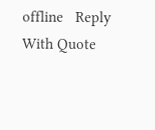offline   Reply With Quote